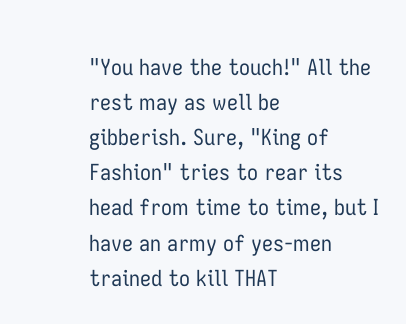"You have the touch!" All the rest may as well be gibberish. Sure, "King of Fashion" tries to rear its head from time to time, but I have an army of yes-men trained to kill THAT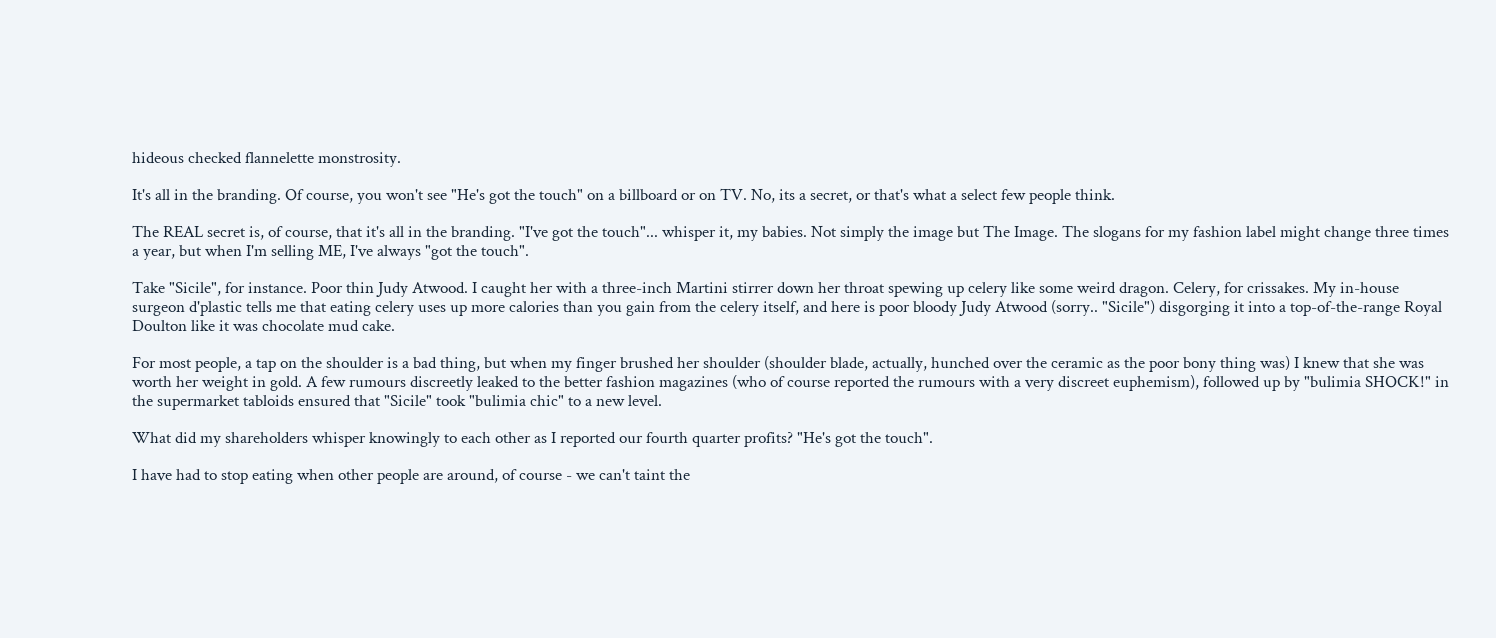hideous checked flannelette monstrosity.

It's all in the branding. Of course, you won't see "He's got the touch" on a billboard or on TV. No, its a secret, or that's what a select few people think.

The REAL secret is, of course, that it's all in the branding. "I've got the touch"... whisper it, my babies. Not simply the image but The Image. The slogans for my fashion label might change three times a year, but when I'm selling ME, I've always "got the touch".

Take "Sicile", for instance. Poor thin Judy Atwood. I caught her with a three-inch Martini stirrer down her throat spewing up celery like some weird dragon. Celery, for crissakes. My in-house surgeon d'plastic tells me that eating celery uses up more calories than you gain from the celery itself, and here is poor bloody Judy Atwood (sorry.. "Sicile") disgorging it into a top-of-the-range Royal Doulton like it was chocolate mud cake.

For most people, a tap on the shoulder is a bad thing, but when my finger brushed her shoulder (shoulder blade, actually, hunched over the ceramic as the poor bony thing was) I knew that she was worth her weight in gold. A few rumours discreetly leaked to the better fashion magazines (who of course reported the rumours with a very discreet euphemism), followed up by "bulimia SHOCK!" in the supermarket tabloids ensured that "Sicile" took "bulimia chic" to a new level.

What did my shareholders whisper knowingly to each other as I reported our fourth quarter profits? "He's got the touch".

I have had to stop eating when other people are around, of course - we can't taint the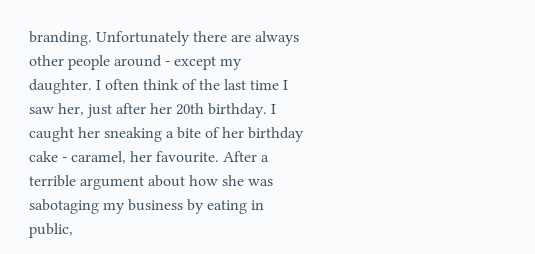branding. Unfortunately there are always other people around - except my daughter. I often think of the last time I saw her, just after her 20th birthday. I caught her sneaking a bite of her birthday cake - caramel, her favourite. After a terrible argument about how she was sabotaging my business by eating in public,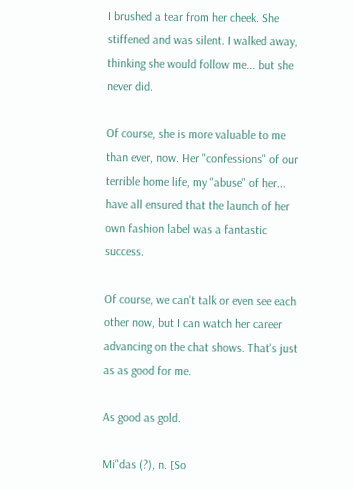I brushed a tear from her cheek. She stiffened and was silent. I walked away, thinking she would follow me... but she never did.

Of course, she is more valuable to me than ever, now. Her "confessions" of our terrible home life, my "abuse" of her... have all ensured that the launch of her own fashion label was a fantastic success.

Of course, we can't talk or even see each other now, but I can watch her career advancing on the chat shows. That's just as as good for me.

As good as gold.

Mi"das (?), n. [So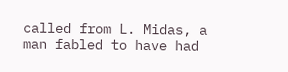called from L. Midas, a man fabled to have had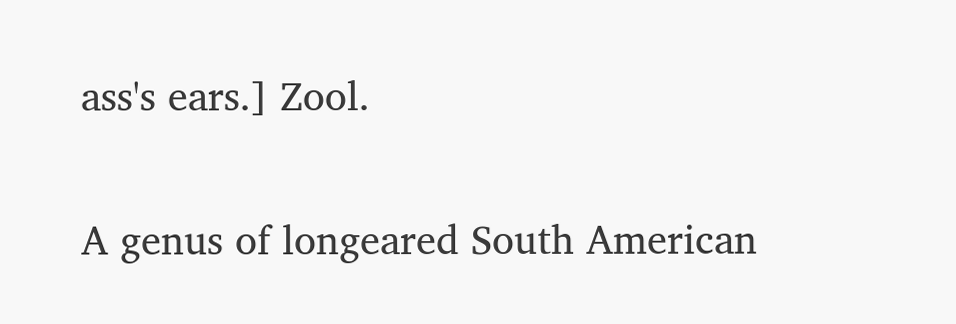ass's ears.] Zool.

A genus of longeared South American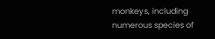monkeys, including numerous species of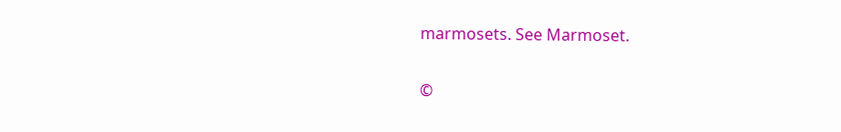marmosets. See Marmoset.


©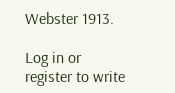Webster 1913.

Log in or register to write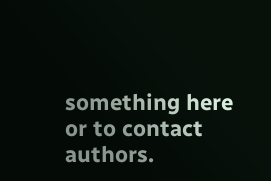something here or to contact authors.